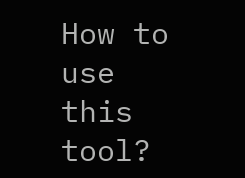How to use this tool?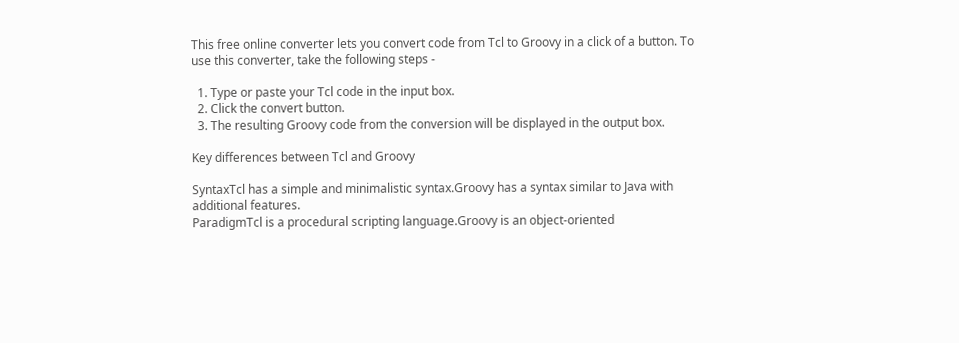This free online converter lets you convert code from Tcl to Groovy in a click of a button. To use this converter, take the following steps -

  1. Type or paste your Tcl code in the input box.
  2. Click the convert button.
  3. The resulting Groovy code from the conversion will be displayed in the output box.

Key differences between Tcl and Groovy

SyntaxTcl has a simple and minimalistic syntax.Groovy has a syntax similar to Java with additional features.
ParadigmTcl is a procedural scripting language.Groovy is an object-oriented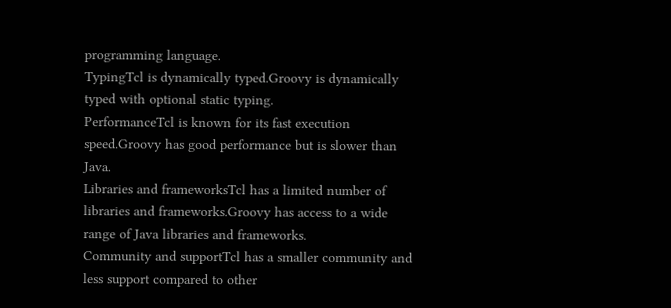programming language.
TypingTcl is dynamically typed.Groovy is dynamically typed with optional static typing.
PerformanceTcl is known for its fast execution speed.Groovy has good performance but is slower than Java.
Libraries and frameworksTcl has a limited number of libraries and frameworks.Groovy has access to a wide range of Java libraries and frameworks.
Community and supportTcl has a smaller community and less support compared to other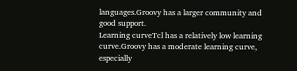languages.Groovy has a larger community and good support.
Learning curveTcl has a relatively low learning curve.Groovy has a moderate learning curve, especially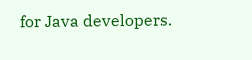for Java developers.